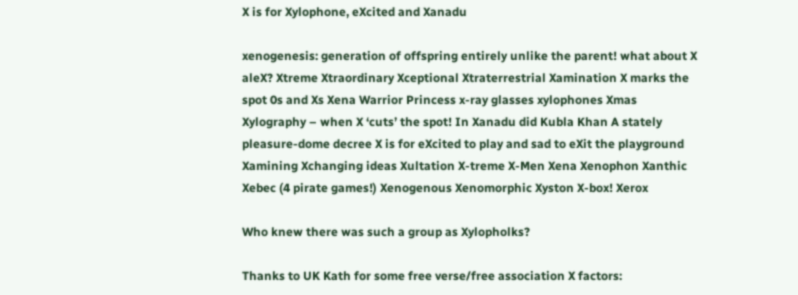X is for Xylophone, eXcited and Xanadu

xenogenesis: generation of offspring entirely unlike the parent! what about X aleX? Xtreme Xtraordinary Xceptional Xtraterrestrial Xamination X marks the spot 0s and Xs Xena Warrior Princess x-ray glasses xylophones Xmas Xylography – when X ‘cuts’ the spot! In Xanadu did Kubla Khan A stately pleasure-dome decree X is for eXcited to play and sad to eXit the playground Xamining Xchanging ideas Xultation X-treme X-Men Xena Xenophon Xanthic Xebec (4 pirate games!) Xenogenous Xenomorphic Xyston X-box! Xerox

Who knew there was such a group as Xylopholks?

Thanks to UK Kath for some free verse/free association X factors: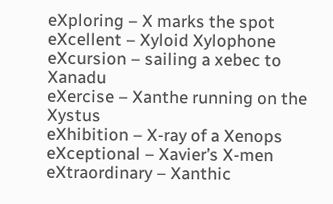eXploring – X marks the spot
eXcellent – Xyloid Xylophone
eXcursion – sailing a xebec to Xanadu
eXercise – Xanthe running on the Xystus
eXhibition – X-ray of a Xenops
eXceptional – Xavier’s X-men
eXtraordinary – Xanthic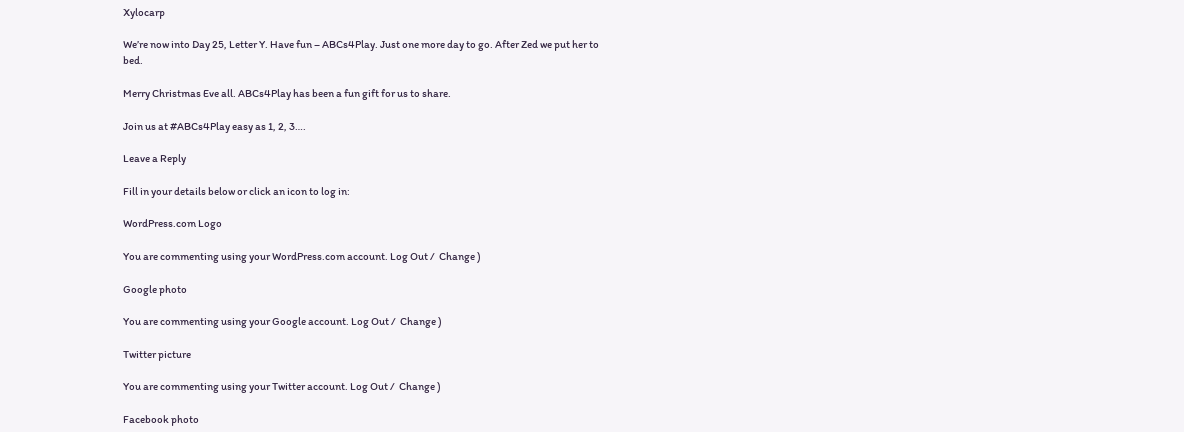Xylocarp

We’re now into Day 25, Letter Y. Have fun – ABCs4Play. Just one more day to go. After Zed we put her to bed.

Merry Christmas Eve all. ABCs4Play has been a fun gift for us to share.

Join us at #ABCs4Play easy as 1, 2, 3….

Leave a Reply

Fill in your details below or click an icon to log in:

WordPress.com Logo

You are commenting using your WordPress.com account. Log Out /  Change )

Google photo

You are commenting using your Google account. Log Out /  Change )

Twitter picture

You are commenting using your Twitter account. Log Out /  Change )

Facebook photo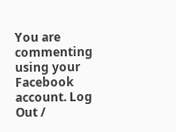You are commenting using your Facebook account. Log Out /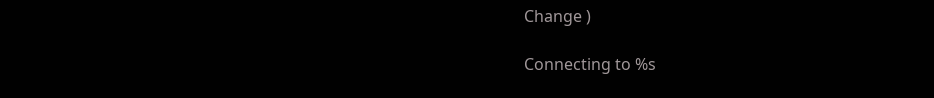Change )

Connecting to %s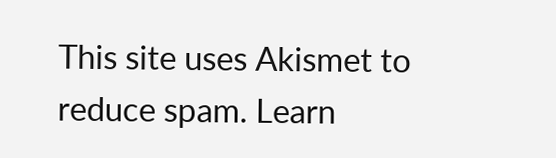This site uses Akismet to reduce spam. Learn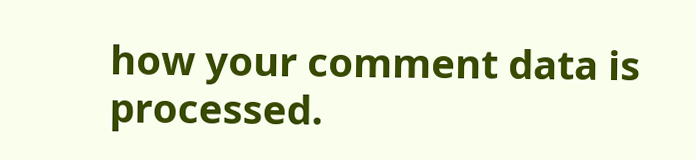how your comment data is processed.